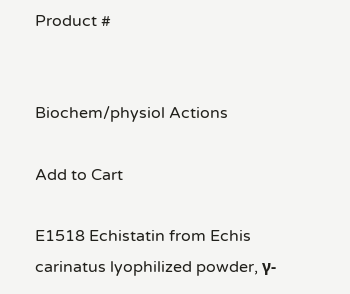Product #


Biochem/physiol Actions

Add to Cart

E1518 Echistatin from Echis carinatus lyophilized powder, γ-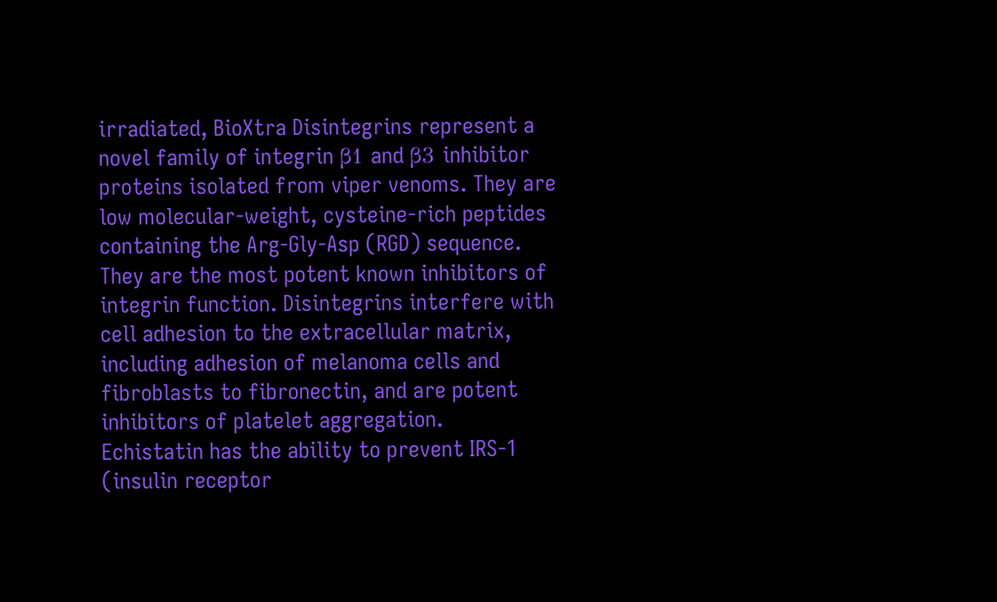irradiated, BioXtra Disintegrins represent a novel family of integrin β1 and β3 inhibitor proteins isolated from viper venoms. They are low molecular-weight, cysteine-rich peptides containing the Arg-Gly-Asp (RGD) sequence. They are the most potent known inhibitors of integrin function. Disintegrins interfere with cell adhesion to the extracellular matrix, including adhesion of melanoma cells and fibroblasts to fibronectin, and are potent inhibitors of platelet aggregation.
Echistatin has the ability to prevent IRS-1 (insulin receptor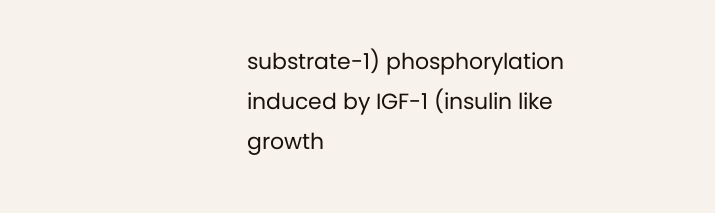substrate-1) phosphorylation induced by IGF-1 (insulin like growth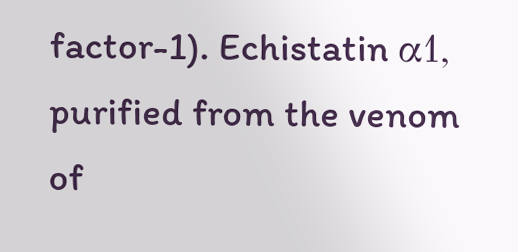factor-1). Echistatin α1, purified from the venom of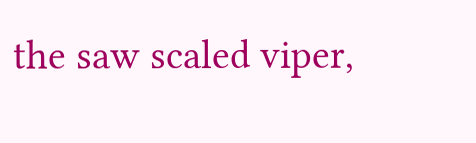the saw scaled viper,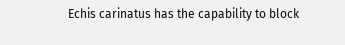Echis carinatus has the capability to block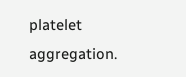platelet aggregation.